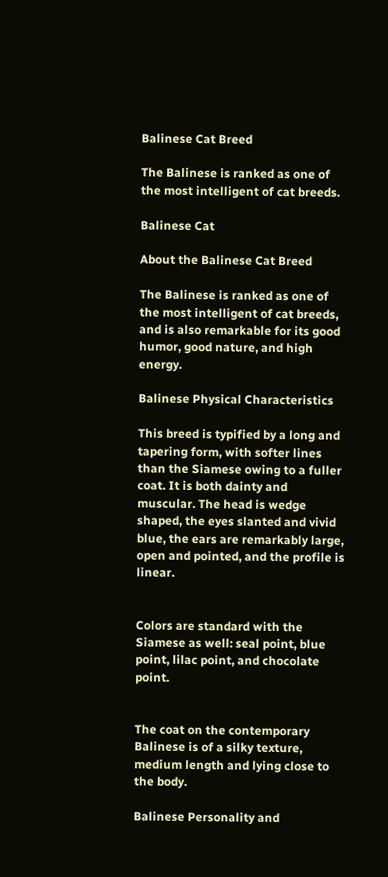Balinese Cat Breed

The Balinese is ranked as one of the most intelligent of cat breeds.

Balinese Cat

About the Balinese Cat Breed

The Balinese is ranked as one of the most intelligent of cat breeds, and is also remarkable for its good humor, good nature, and high energy.

Balinese Physical Characteristics

This breed is typified by a long and tapering form, with softer lines than the Siamese owing to a fuller coat. It is both dainty and muscular. The head is wedge shaped, the eyes slanted and vivid blue, the ears are remarkably large, open and pointed, and the profile is linear.


Colors are standard with the Siamese as well: seal point, blue point, lilac point, and chocolate point.


The coat on the contemporary Balinese is of a silky texture, medium length and lying close to the body.

Balinese Personality and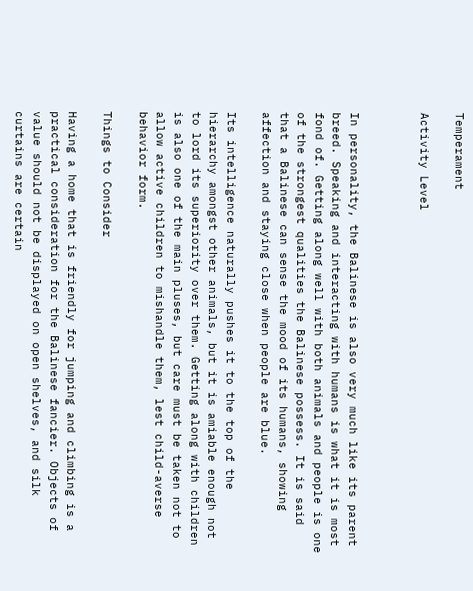Temperament

Activity Level



In personality, the Balinese is also very much like its parent breed. Speaking and interacting with humans is what it is most fond of. Getting along well with both animals and people is one of the strongest qualities the Balinese possess. It is said that a Balinese can sense the mood of its humans, showing affection and staying close when people are blue.

Its intelligence naturally pushes it to the top of the hierarchy amongst other animals, but it is amiable enough not to lord its superiority over them. Getting along with children is also one of the main pluses, but care must be taken not to allow active children to mishandle them, lest child-averse behavior form.

Things to Consider

Having a home that is friendly for jumping and climbing is a practical consideration for the Balinese fancier. Objects of value should not be displayed on open shelves, and silk curtains are certain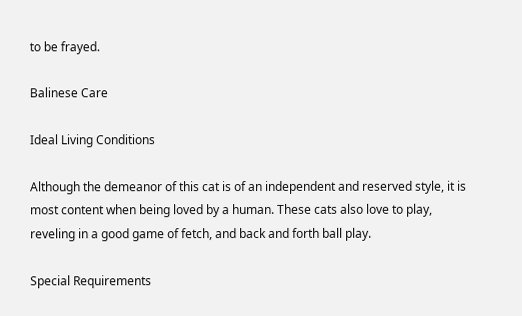to be frayed.

Balinese Care

Ideal Living Conditions

Although the demeanor of this cat is of an independent and reserved style, it is most content when being loved by a human. These cats also love to play, reveling in a good game of fetch, and back and forth ball play.

Special Requirements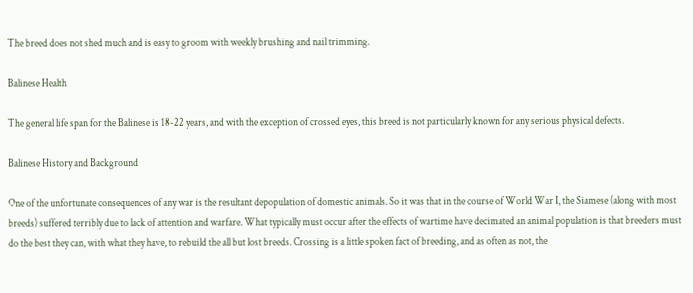The breed does not shed much and is easy to groom with weekly brushing and nail trimming.

Balinese Health

The general life span for the Balinese is 18-22 years, and with the exception of crossed eyes, this breed is not particularly known for any serious physical defects.

Balinese History and Background

One of the unfortunate consequences of any war is the resultant depopulation of domestic animals. So it was that in the course of World War I, the Siamese (along with most breeds) suffered terribly due to lack of attention and warfare. What typically must occur after the effects of wartime have decimated an animal population is that breeders must do the best they can, with what they have, to rebuild the all but lost breeds. Crossing is a little spoken fact of breeding, and as often as not, the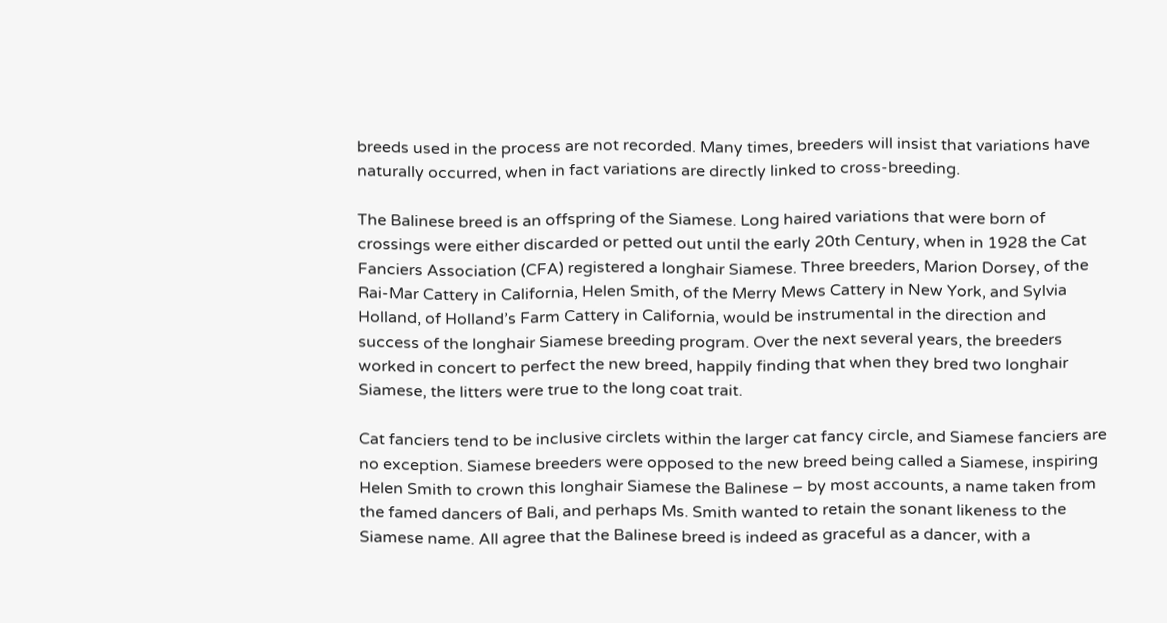breeds used in the process are not recorded. Many times, breeders will insist that variations have naturally occurred, when in fact variations are directly linked to cross-breeding.

The Balinese breed is an offspring of the Siamese. Long haired variations that were born of crossings were either discarded or petted out until the early 20th Century, when in 1928 the Cat Fanciers Association (CFA) registered a longhair Siamese. Three breeders, Marion Dorsey, of the Rai-Mar Cattery in California, Helen Smith, of the Merry Mews Cattery in New York, and Sylvia Holland, of Holland’s Farm Cattery in California, would be instrumental in the direction and success of the longhair Siamese breeding program. Over the next several years, the breeders worked in concert to perfect the new breed, happily finding that when they bred two longhair Siamese, the litters were true to the long coat trait.

Cat fanciers tend to be inclusive circlets within the larger cat fancy circle, and Siamese fanciers are no exception. Siamese breeders were opposed to the new breed being called a Siamese, inspiring Helen Smith to crown this longhair Siamese the Balinese – by most accounts, a name taken from the famed dancers of Bali, and perhaps Ms. Smith wanted to retain the sonant likeness to the Siamese name. All agree that the Balinese breed is indeed as graceful as a dancer, with a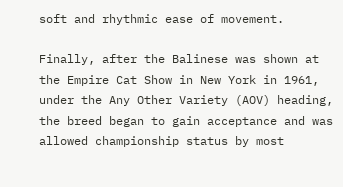soft and rhythmic ease of movement.

Finally, after the Balinese was shown at the Empire Cat Show in New York in 1961, under the Any Other Variety (AOV) heading, the breed began to gain acceptance and was allowed championship status by most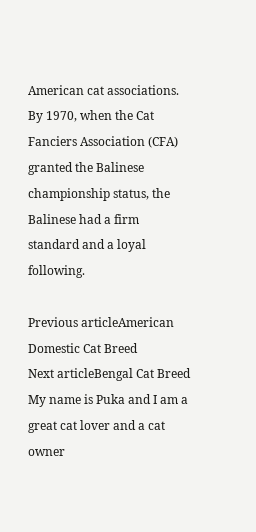American cat associations. By 1970, when the Cat Fanciers Association (CFA) granted the Balinese championship status, the Balinese had a firm standard and a loyal following.

Previous articleAmerican Domestic Cat Breed
Next articleBengal Cat Breed
My name is Puka and I am a great cat lover and a cat owner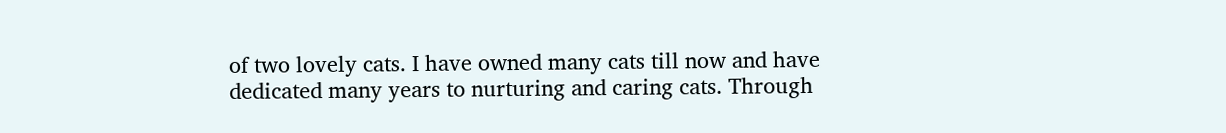of two lovely cats. I have owned many cats till now and have dedicated many years to nurturing and caring cats. Through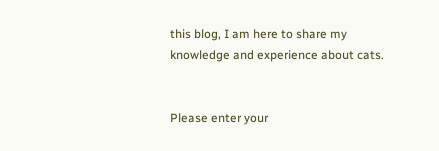this blog, I am here to share my knowledge and experience about cats.


Please enter your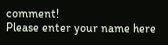comment!
Please enter your name here